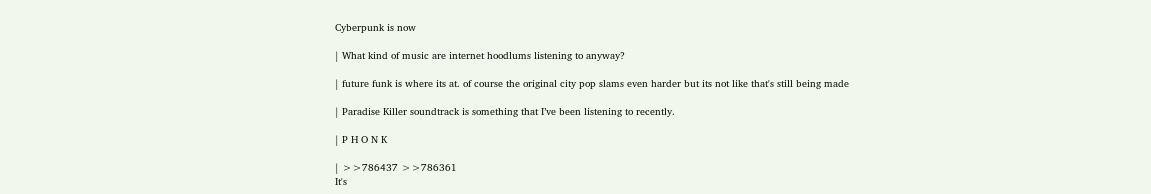Cyberpunk is now

| What kind of music are internet hoodlums listening to anyway?

| future funk is where its at. of course the original city pop slams even harder but its not like that's still being made

| Paradise Killer soundtrack is something that I’ve been listening to recently.

| P H O N K

| >>786437 >>786361
It's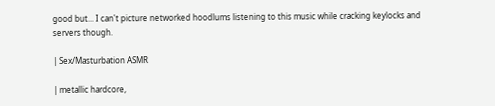good but... I can't picture networked hoodlums listening to this music while cracking keylocks and servers though.

| Sex/Masturbation ASMR

| metallic hardcore,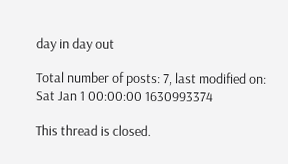day in day out

Total number of posts: 7, last modified on: Sat Jan 1 00:00:00 1630993374

This thread is closed.